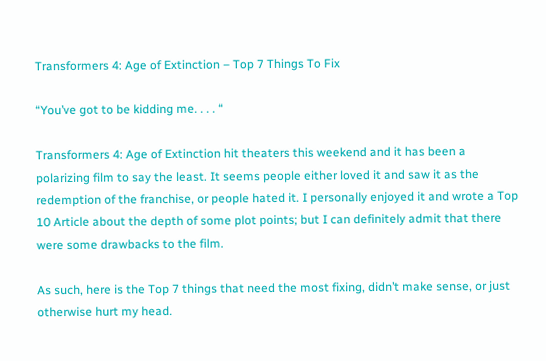Transformers 4: Age of Extinction – Top 7 Things To Fix

“You’ve got to be kidding me. . . . “

Transformers 4: Age of Extinction hit theaters this weekend and it has been a polarizing film to say the least. It seems people either loved it and saw it as the redemption of the franchise, or people hated it. I personally enjoyed it and wrote a Top 10 Article about the depth of some plot points; but I can definitely admit that there were some drawbacks to the film.

As such, here is the Top 7 things that need the most fixing, didn’t make sense, or just otherwise hurt my head.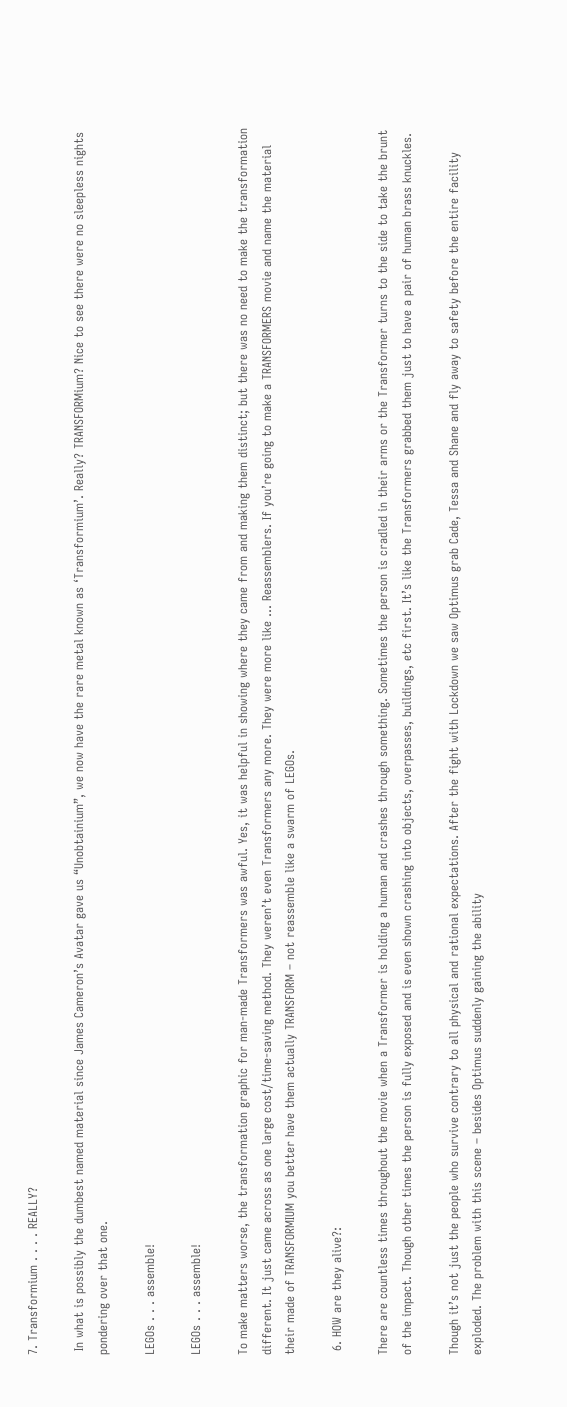7. Transformium . . . . REALLY?

 In what is possibly the dumbest named material since James Cameron’s Avatar gave us “Unobtainium”, we now have the rare metal known as ‘Transformium’. Really? TRANSFORMium? Nice to see there were no sleepless nights pondering over that one.

LEGOs . . . assemble!

LEGOs . . . assemble!

To make matters worse, the transformation graphic for man-made Transformers was awful. Yes, it was helpful in showing where they came from and making them distinct; but there was no need to make the transformation different. It just came across as one large cost/time-saving method. They weren’t even Transformers any more. They were more like … Reassemblers. If you’re going to make a TRANSFORMERS movie and name the material their made of TRANSFORMIUM you better have them actually TRANSFORM – not reassemble like a swarm of LEGOs.

 6. HOW are they alive?:

There are countless times throughout the movie when a Transformer is holding a human and crashes through something. Sometimes the person is cradled in their arms or the Transformer turns to the side to take the brunt of the impact. Though other times the person is fully exposed and is even shown crashing into objects, overpasses, buildings, etc first. It’s like the Transformers grabbed them just to have a pair of human brass knuckles.

Though it’s not just the people who survive contrary to all physical and rational expectations. After the fight with Lockdown we saw Optimus grab Cade, Tessa and Shane and fly away to safety before the entire facility exploded. The problem with this scene – besides Optimus suddenly gaining the ability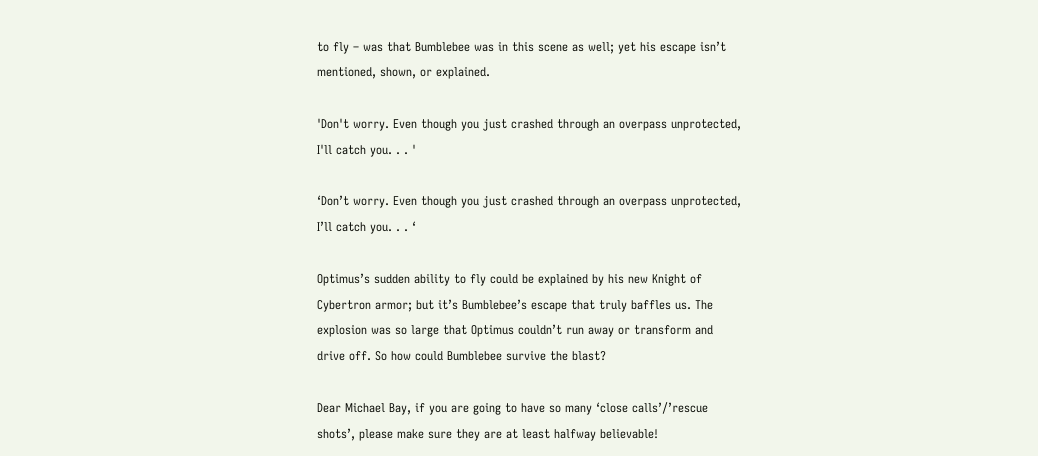to fly – was that Bumblebee was in this scene as well; yet his escape isn’t mentioned, shown, or explained.

'Don't worry. Even though you just crashed through an overpass unprotected, I'll catch you. . . '

‘Don’t worry. Even though you just crashed through an overpass unprotected, I’ll catch you. . . ‘

Optimus’s sudden ability to fly could be explained by his new Knight of Cybertron armor; but it’s Bumblebee’s escape that truly baffles us. The explosion was so large that Optimus couldn’t run away or transform and drive off. So how could Bumblebee survive the blast?

Dear Michael Bay, if you are going to have so many ‘close calls’/’rescue shots’, please make sure they are at least halfway believable!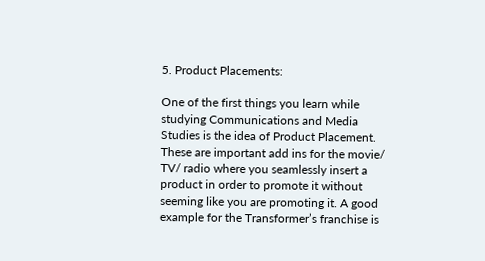5. Product Placements:

One of the first things you learn while studying Communications and Media Studies is the idea of Product Placement. These are important add ins for the movie/ TV/ radio where you seamlessly insert a product in order to promote it without seeming like you are promoting it. A good example for the Transformer’s franchise is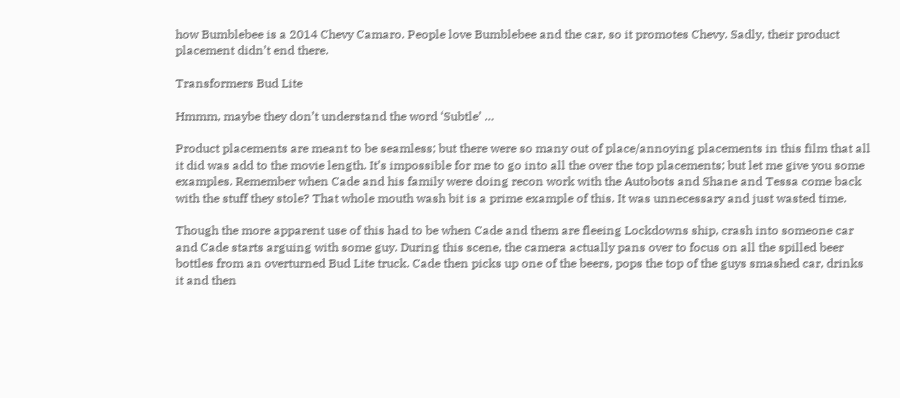how Bumblebee is a 2014 Chevy Camaro. People love Bumblebee and the car, so it promotes Chevy. Sadly, their product placement didn’t end there.

Transformers Bud Lite

Hmmm, maybe they don’t understand the word ‘Subtle’ …

Product placements are meant to be seamless; but there were so many out of place/annoying placements in this film that all it did was add to the movie length. It’s impossible for me to go into all the over the top placements; but let me give you some examples. Remember when Cade and his family were doing recon work with the Autobots and Shane and Tessa come back with the stuff they stole? That whole mouth wash bit is a prime example of this. It was unnecessary and just wasted time.

Though the more apparent use of this had to be when Cade and them are fleeing Lockdowns ship, crash into someone car and Cade starts arguing with some guy. During this scene, the camera actually pans over to focus on all the spilled beer bottles from an overturned Bud Lite truck. Cade then picks up one of the beers, pops the top of the guys smashed car, drinks it and then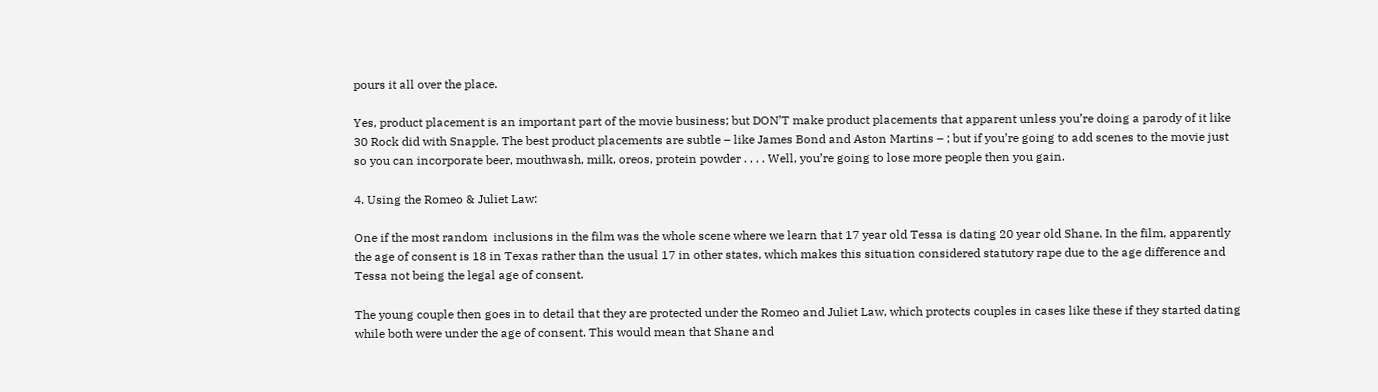pours it all over the place.

Yes, product placement is an important part of the movie business; but DON’T make product placements that apparent unless you’re doing a parody of it like 30 Rock did with Snapple. The best product placements are subtle – like James Bond and Aston Martins – ; but if you’re going to add scenes to the movie just so you can incorporate beer, mouthwash, milk, oreos, protein powder . . . . Well, you’re going to lose more people then you gain.

4. Using the Romeo & Juliet Law:

One if the most random  inclusions in the film was the whole scene where we learn that 17 year old Tessa is dating 20 year old Shane. In the film, apparently the age of consent is 18 in Texas rather than the usual 17 in other states, which makes this situation considered statutory rape due to the age difference and Tessa not being the legal age of consent.

The young couple then goes in to detail that they are protected under the Romeo and Juliet Law, which protects couples in cases like these if they started dating while both were under the age of consent. This would mean that Shane and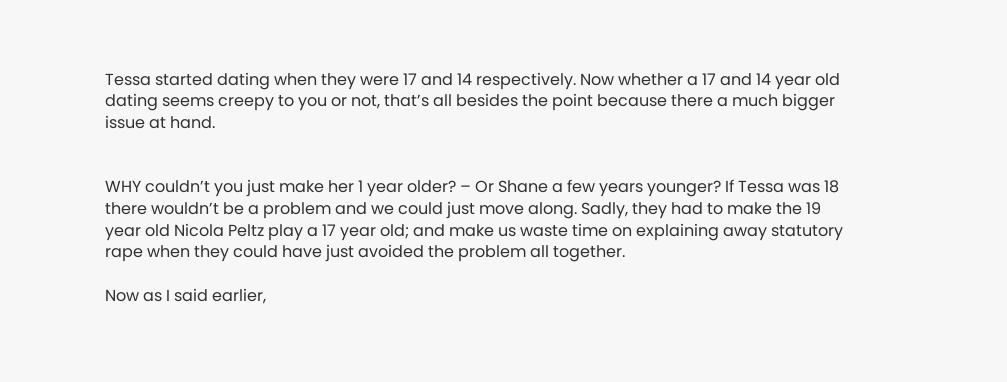Tessa started dating when they were 17 and 14 respectively. Now whether a 17 and 14 year old dating seems creepy to you or not, that’s all besides the point because there a much bigger issue at hand.


WHY couldn’t you just make her 1 year older? – Or Shane a few years younger? If Tessa was 18 there wouldn’t be a problem and we could just move along. Sadly, they had to make the 19 year old Nicola Peltz play a 17 year old; and make us waste time on explaining away statutory rape when they could have just avoided the problem all together.

Now as I said earlier,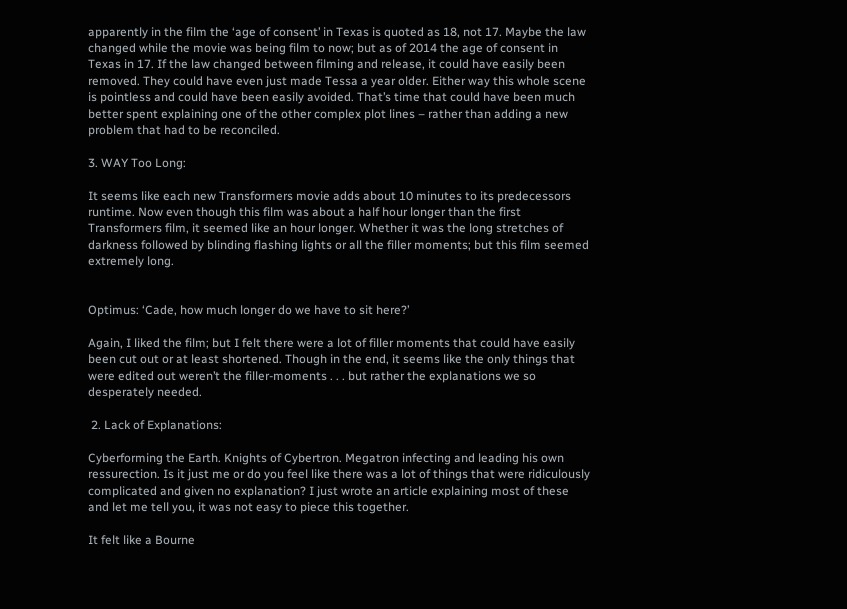apparently in the film the ‘age of consent’ in Texas is quoted as 18, not 17. Maybe the law changed while the movie was being film to now; but as of 2014 the age of consent in Texas in 17. If the law changed between filming and release, it could have easily been removed. They could have even just made Tessa a year older. Either way this whole scene is pointless and could have been easily avoided. That’s time that could have been much better spent explaining one of the other complex plot lines – rather than adding a new problem that had to be reconciled.

3. WAY Too Long:

It seems like each new Transformers movie adds about 10 minutes to its predecessors runtime. Now even though this film was about a half hour longer than the first Transformers film, it seemed like an hour longer. Whether it was the long stretches of darkness followed by blinding flashing lights or all the filler moments; but this film seemed extremely long.


Optimus: ‘Cade, how much longer do we have to sit here?’

Again, I liked the film; but I felt there were a lot of filler moments that could have easily been cut out or at least shortened. Though in the end, it seems like the only things that were edited out weren’t the filler-moments . . . but rather the explanations we so desperately needed.

 2. Lack of Explanations:

Cyberforming the Earth. Knights of Cybertron. Megatron infecting and leading his own ressurection. Is it just me or do you feel like there was a lot of things that were ridiculously complicated and given no explanation? I just wrote an article explaining most of these and let me tell you, it was not easy to piece this together.

It felt like a Bourne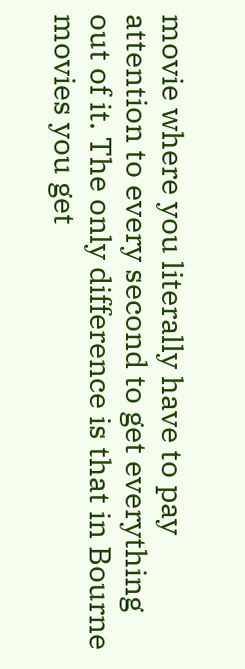movie where you literally have to pay attention to every second to get everything out of it. The only difference is that in Bourne movies you get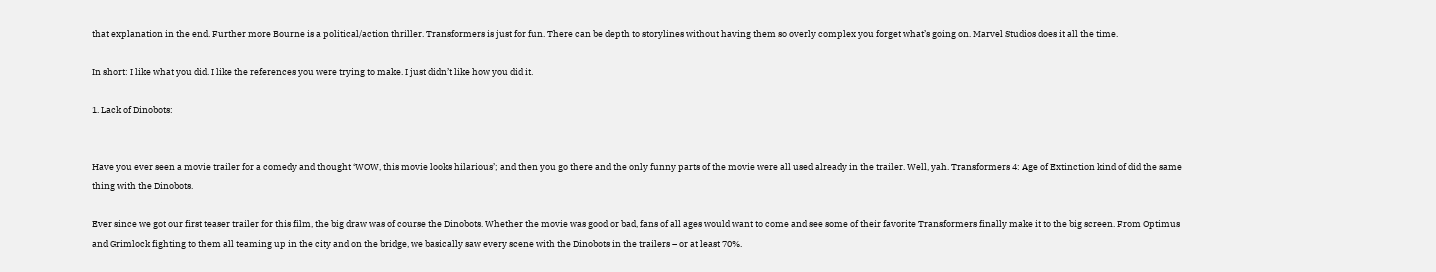that explanation in the end. Further more Bourne is a political/action thriller. Transformers is just for fun. There can be depth to storylines without having them so overly complex you forget what’s going on. Marvel Studios does it all the time.

In short: I like what you did. I like the references you were trying to make. I just didn’t like how you did it.

1. Lack of Dinobots:


Have you ever seen a movie trailer for a comedy and thought ‘WOW, this movie looks hilarious’; and then you go there and the only funny parts of the movie were all used already in the trailer. Well, yah. Transformers 4: Age of Extinction kind of did the same thing with the Dinobots.

Ever since we got our first teaser trailer for this film, the big draw was of course the Dinobots. Whether the movie was good or bad, fans of all ages would want to come and see some of their favorite Transformers finally make it to the big screen. From Optimus and Grimlock fighting to them all teaming up in the city and on the bridge, we basically saw every scene with the Dinobots in the trailers – or at least 70%.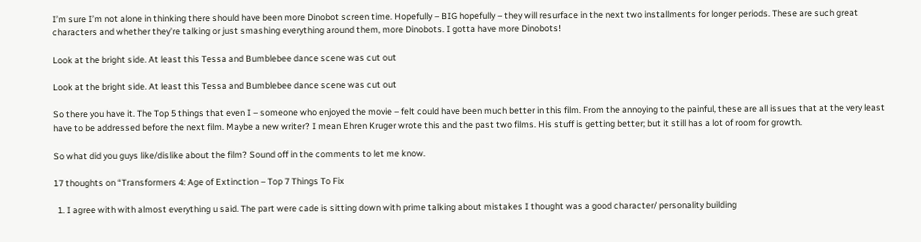I’m sure I’m not alone in thinking there should have been more Dinobot screen time. Hopefully – BIG hopefully – they will resurface in the next two installments for longer periods. These are such great characters and whether they’re talking or just smashing everything around them, more Dinobots. I gotta have more Dinobots!

Look at the bright side. At least this Tessa and Bumblebee dance scene was cut out

Look at the bright side. At least this Tessa and Bumblebee dance scene was cut out

So there you have it. The Top 5 things that even I – someone who enjoyed the movie – felt could have been much better in this film. From the annoying to the painful, these are all issues that at the very least have to be addressed before the next film. Maybe a new writer? I mean Ehren Kruger wrote this and the past two films. His stuff is getting better; but it still has a lot of room for growth.

So what did you guys like/dislike about the film? Sound off in the comments to let me know.

17 thoughts on “Transformers 4: Age of Extinction – Top 7 Things To Fix

  1. I agree with with almost everything u said. The part were cade is sitting down with prime talking about mistakes I thought was a good character/ personality building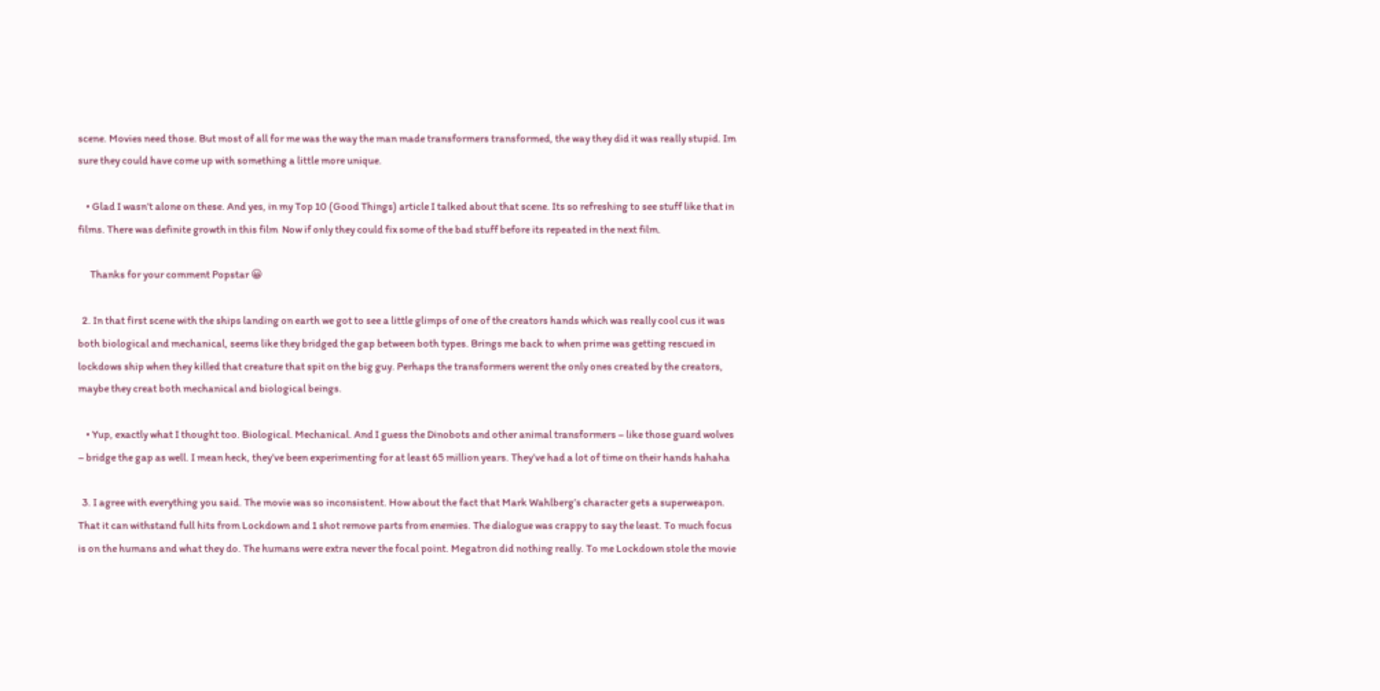scene. Movies need those. But most of all for me was the way the man made transformers transformed, the way they did it was really stupid. Im sure they could have come up with something a little more unique.

    • Glad I wasn’t alone on these. And yes, in my Top 10 (Good Things) article I talked about that scene. Its so refreshing to see stuff like that in films. There was definite growth in this film  Now if only they could fix some of the bad stuff before its repeated in the next film.

      Thanks for your comment Popstar 😀

  2. In that first scene with the ships landing on earth we got to see a little glimps of one of the creators hands which was really cool cus it was both biological and mechanical, seems like they bridged the gap between both types. Brings me back to when prime was getting rescued in lockdows ship when they killed that creature that spit on the big guy. Perhaps the transformers werent the only ones created by the creators, maybe they creat both mechanical and biological beings.

    • Yup, exactly what I thought too. Biological. Mechanical. And I guess the Dinobots and other animal transformers – like those guard wolves – bridge the gap as well. I mean heck, they’ve been experimenting for at least 65 million years. They’ve had a lot of time on their hands hahaha

  3. I agree with everything you said. The movie was so inconsistent. How about the fact that Mark Wahlberg’s character gets a superweapon. That it can withstand full hits from Lockdown and 1 shot remove parts from enemies. The dialogue was crappy to say the least. To much focus is on the humans and what they do. The humans were extra never the focal point. Megatron did nothing really. To me Lockdown stole the movie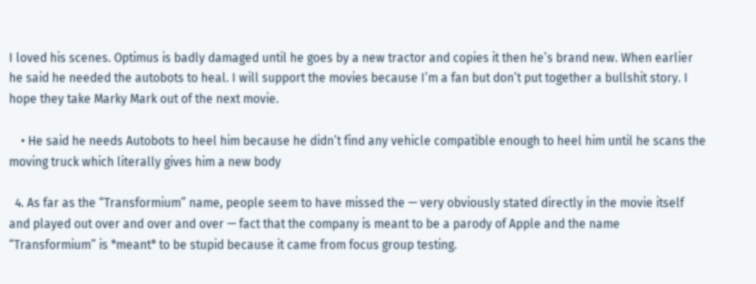I loved his scenes. Optimus is badly damaged until he goes by a new tractor and copies it then he’s brand new. When earlier he said he needed the autobots to heal. I will support the movies because I’m a fan but don’t put together a bullshit story. I hope they take Marky Mark out of the next movie.

    • He said he needs Autobots to heel him because he didn’t find any vehicle compatible enough to heel him until he scans the moving truck which literally gives him a new body

  4. As far as the “Transformium” name, people seem to have missed the — very obviously stated directly in the movie itself and played out over and over and over — fact that the company is meant to be a parody of Apple and the name “Transformium” is *meant* to be stupid because it came from focus group testing.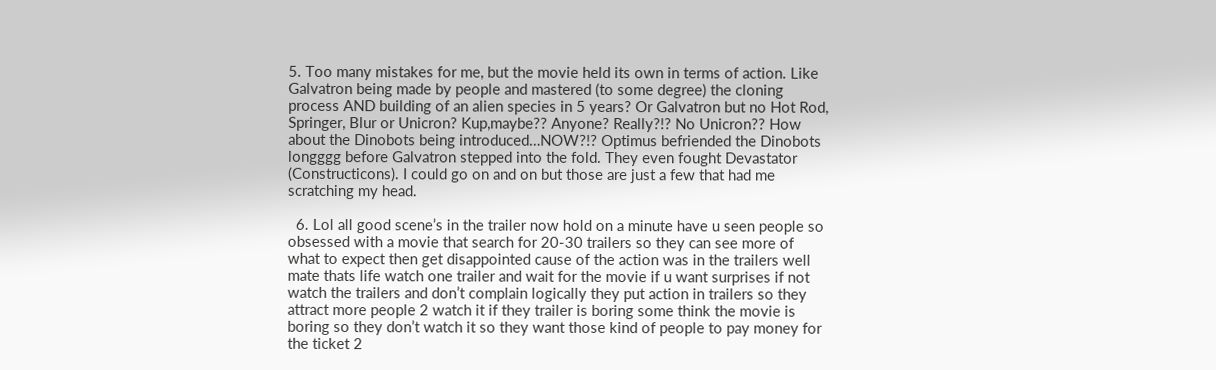5. Too many mistakes for me, but the movie held its own in terms of action. Like Galvatron being made by people and mastered (to some degree) the cloning process AND building of an alien species in 5 years? Or Galvatron but no Hot Rod, Springer, Blur or Unicron? Kup,maybe?? Anyone? Really?!? No Unicron?? How about the Dinobots being introduced…NOW?!? Optimus befriended the Dinobots longggg before Galvatron stepped into the fold. They even fought Devastator (Constructicons). I could go on and on but those are just a few that had me scratching my head.

  6. Lol all good scene’s in the trailer now hold on a minute have u seen people so obsessed with a movie that search for 20-30 trailers so they can see more of what to expect then get disappointed cause of the action was in the trailers well mate thats life watch one trailer and wait for the movie if u want surprises if not watch the trailers and don’t complain logically they put action in trailers so they attract more people 2 watch it if they trailer is boring some think the movie is boring so they don’t watch it so they want those kind of people to pay money for the ticket 2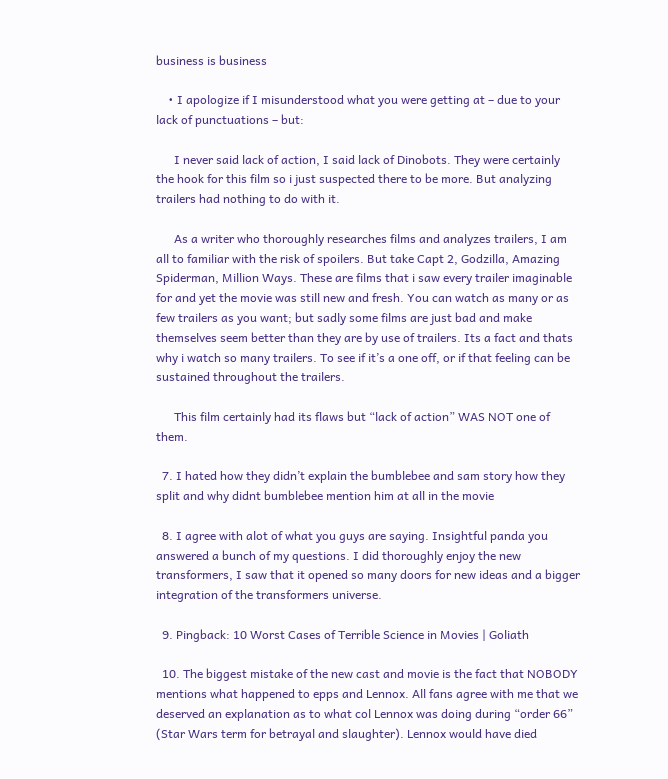business is business

    • I apologize if I misunderstood what you were getting at – due to your lack of punctuations – but:

      I never said lack of action, I said lack of Dinobots. They were certainly the hook for this film so i just suspected there to be more. But analyzing trailers had nothing to do with it.

      As a writer who thoroughly researches films and analyzes trailers, I am all to familiar with the risk of spoilers. But take Capt 2, Godzilla, Amazing Spiderman, Million Ways. These are films that i saw every trailer imaginable for and yet the movie was still new and fresh. You can watch as many or as few trailers as you want; but sadly some films are just bad and make themselves seem better than they are by use of trailers. Its a fact and thats why i watch so many trailers. To see if it’s a one off, or if that feeling can be sustained throughout the trailers.

      This film certainly had its flaws but “lack of action” WAS NOT one of them.

  7. I hated how they didn’t explain the bumblebee and sam story how they split and why didnt bumblebee mention him at all in the movie

  8. I agree with alot of what you guys are saying. Insightful panda you answered a bunch of my questions. I did thoroughly enjoy the new transformers, I saw that it opened so many doors for new ideas and a bigger integration of the transformers universe.

  9. Pingback: 10 Worst Cases of Terrible Science in Movies | Goliath

  10. The biggest mistake of the new cast and movie is the fact that NOBODY mentions what happened to epps and Lennox. All fans agree with me that we deserved an explanation as to what col Lennox was doing during “order 66” (Star Wars term for betrayal and slaughter). Lennox would have died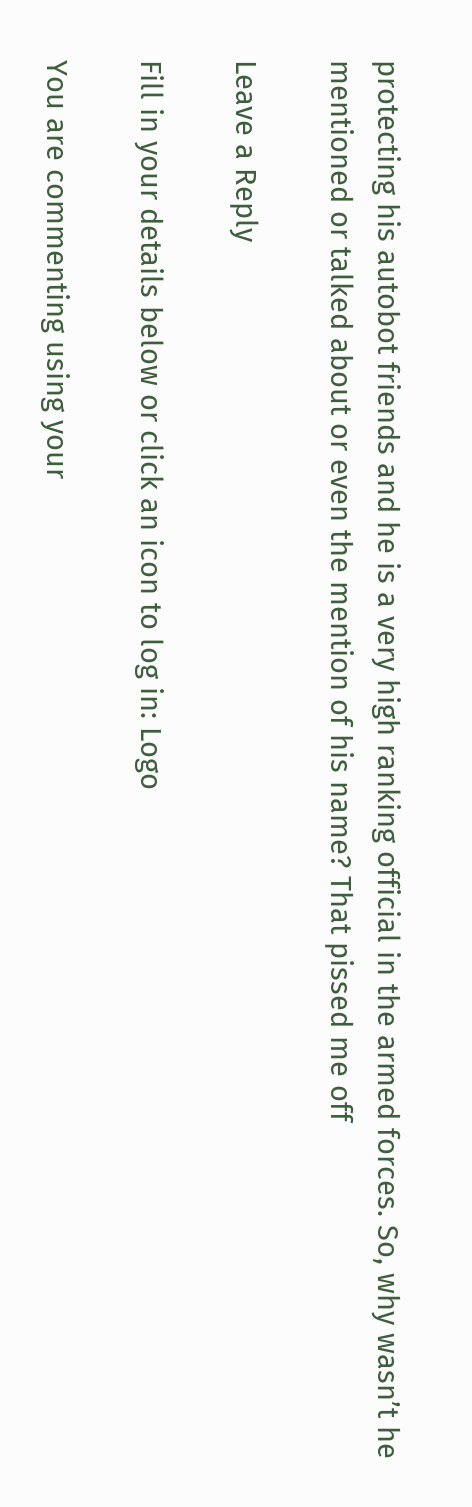protecting his autobot friends and he is a very high ranking official in the armed forces. So, why wasn’t he mentioned or talked about or even the mention of his name? That pissed me off

Leave a Reply

Fill in your details below or click an icon to log in: Logo

You are commenting using your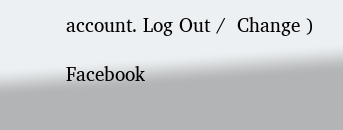account. Log Out /  Change )

Facebook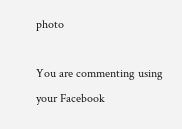photo

You are commenting using your Facebook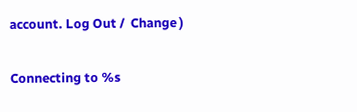account. Log Out /  Change )

Connecting to %s